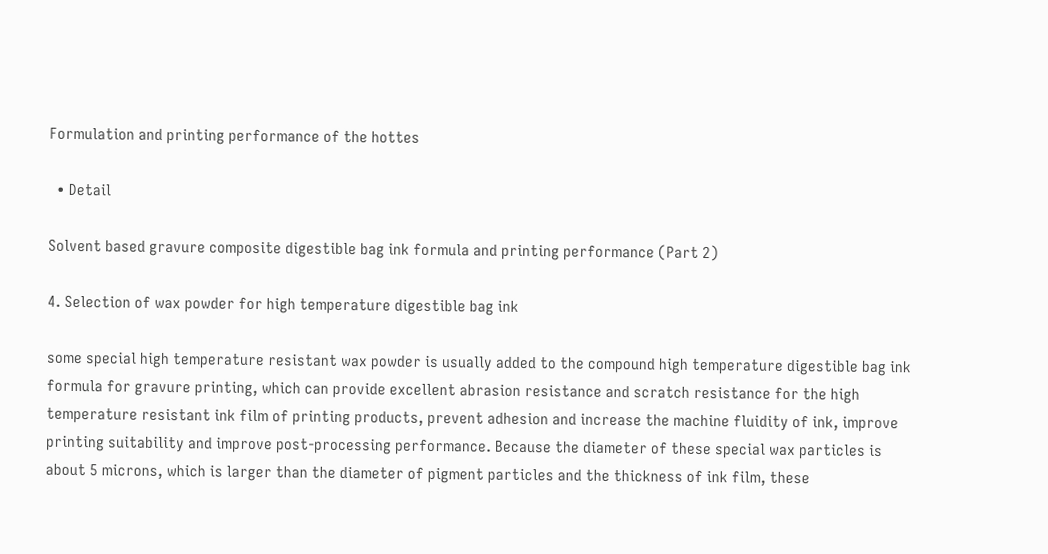Formulation and printing performance of the hottes

  • Detail

Solvent based gravure composite digestible bag ink formula and printing performance (Part 2)

4. Selection of wax powder for high temperature digestible bag ink

some special high temperature resistant wax powder is usually added to the compound high temperature digestible bag ink formula for gravure printing, which can provide excellent abrasion resistance and scratch resistance for the high temperature resistant ink film of printing products, prevent adhesion and increase the machine fluidity of ink, improve printing suitability and improve post-processing performance. Because the diameter of these special wax particles is about 5 microns, which is larger than the diameter of pigment particles and the thickness of ink film, these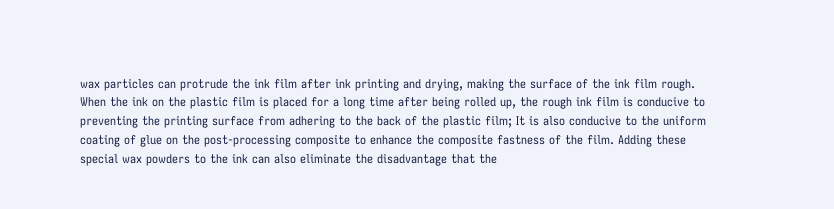wax particles can protrude the ink film after ink printing and drying, making the surface of the ink film rough. When the ink on the plastic film is placed for a long time after being rolled up, the rough ink film is conducive to preventing the printing surface from adhering to the back of the plastic film; It is also conducive to the uniform coating of glue on the post-processing composite to enhance the composite fastness of the film. Adding these special wax powders to the ink can also eliminate the disadvantage that the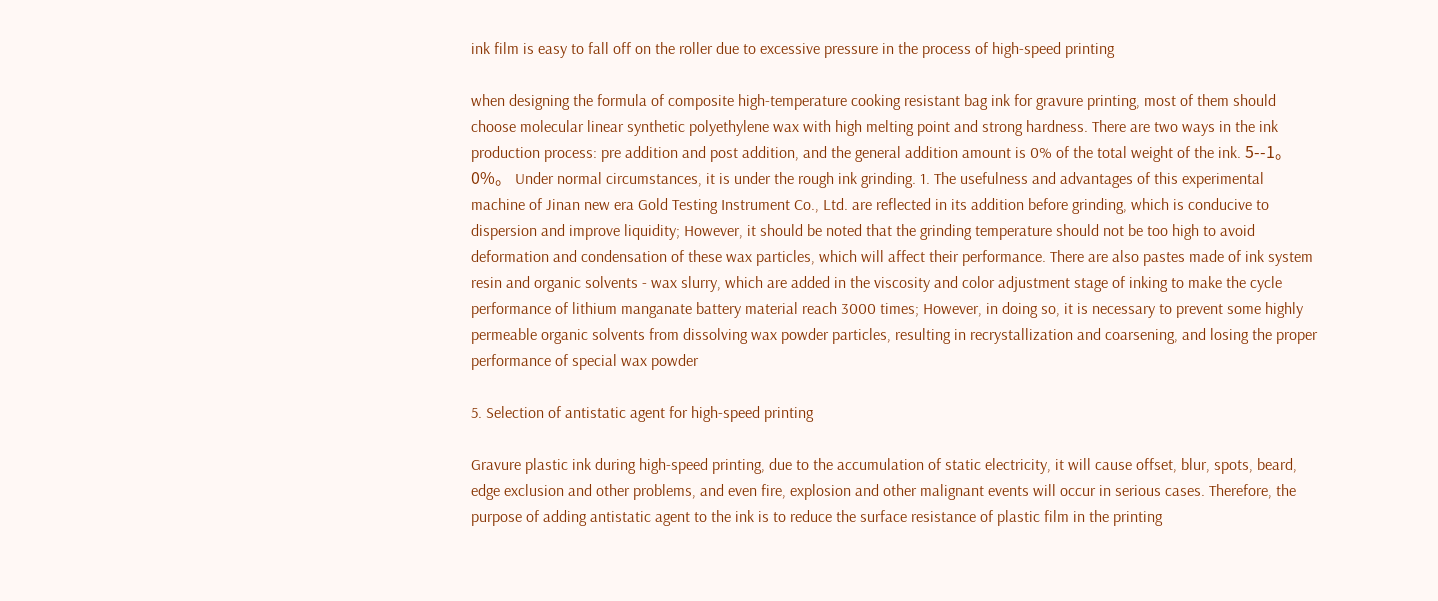ink film is easy to fall off on the roller due to excessive pressure in the process of high-speed printing

when designing the formula of composite high-temperature cooking resistant bag ink for gravure printing, most of them should choose molecular linear synthetic polyethylene wax with high melting point and strong hardness. There are two ways in the ink production process: pre addition and post addition, and the general addition amount is 0% of the total weight of the ink. 5--1。 0%。 Under normal circumstances, it is under the rough ink grinding. 1. The usefulness and advantages of this experimental machine of Jinan new era Gold Testing Instrument Co., Ltd. are reflected in its addition before grinding, which is conducive to dispersion and improve liquidity; However, it should be noted that the grinding temperature should not be too high to avoid deformation and condensation of these wax particles, which will affect their performance. There are also pastes made of ink system resin and organic solvents - wax slurry, which are added in the viscosity and color adjustment stage of inking to make the cycle performance of lithium manganate battery material reach 3000 times; However, in doing so, it is necessary to prevent some highly permeable organic solvents from dissolving wax powder particles, resulting in recrystallization and coarsening, and losing the proper performance of special wax powder

5. Selection of antistatic agent for high-speed printing

Gravure plastic ink during high-speed printing, due to the accumulation of static electricity, it will cause offset, blur, spots, beard, edge exclusion and other problems, and even fire, explosion and other malignant events will occur in serious cases. Therefore, the purpose of adding antistatic agent to the ink is to reduce the surface resistance of plastic film in the printing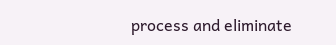process and eliminate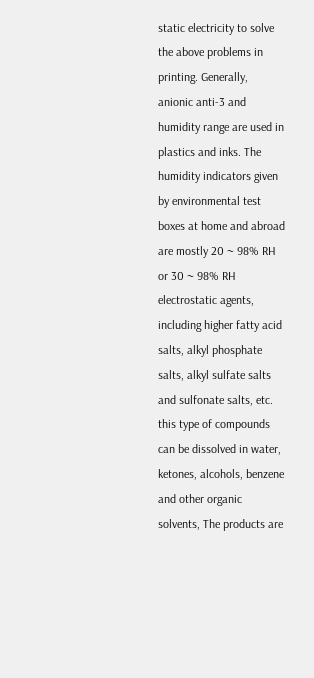static electricity to solve the above problems in printing. Generally, anionic anti-3 and humidity range are used in plastics and inks. The humidity indicators given by environmental test boxes at home and abroad are mostly 20 ~ 98% RH or 30 ~ 98% RH electrostatic agents, including higher fatty acid salts, alkyl phosphate salts, alkyl sulfate salts and sulfonate salts, etc. this type of compounds can be dissolved in water, ketones, alcohols, benzene and other organic solvents, The products are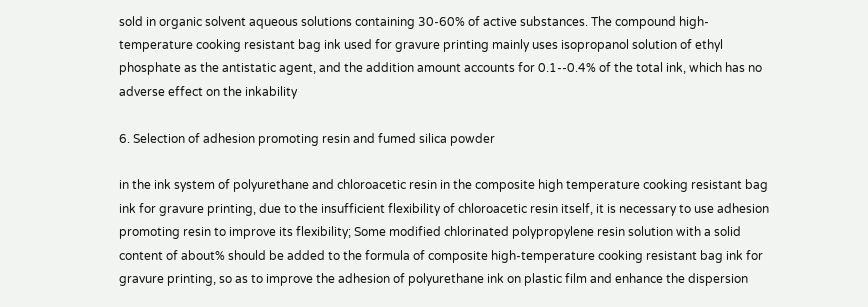sold in organic solvent aqueous solutions containing 30-60% of active substances. The compound high-temperature cooking resistant bag ink used for gravure printing mainly uses isopropanol solution of ethyl phosphate as the antistatic agent, and the addition amount accounts for 0.1--0.4% of the total ink, which has no adverse effect on the inkability

6. Selection of adhesion promoting resin and fumed silica powder

in the ink system of polyurethane and chloroacetic resin in the composite high temperature cooking resistant bag ink for gravure printing, due to the insufficient flexibility of chloroacetic resin itself, it is necessary to use adhesion promoting resin to improve its flexibility; Some modified chlorinated polypropylene resin solution with a solid content of about% should be added to the formula of composite high-temperature cooking resistant bag ink for gravure printing, so as to improve the adhesion of polyurethane ink on plastic film and enhance the dispersion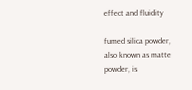effect and fluidity

fumed silica powder, also known as matte powder, is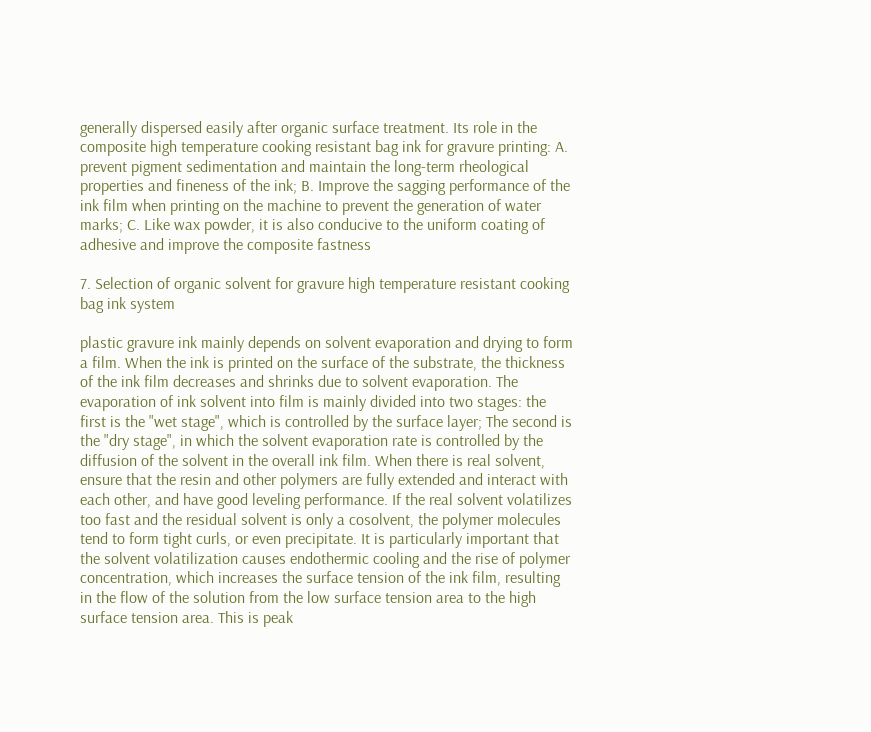generally dispersed easily after organic surface treatment. Its role in the composite high temperature cooking resistant bag ink for gravure printing: A. prevent pigment sedimentation and maintain the long-term rheological properties and fineness of the ink; B. Improve the sagging performance of the ink film when printing on the machine to prevent the generation of water marks; C. Like wax powder, it is also conducive to the uniform coating of adhesive and improve the composite fastness

7. Selection of organic solvent for gravure high temperature resistant cooking bag ink system

plastic gravure ink mainly depends on solvent evaporation and drying to form a film. When the ink is printed on the surface of the substrate, the thickness of the ink film decreases and shrinks due to solvent evaporation. The evaporation of ink solvent into film is mainly divided into two stages: the first is the "wet stage", which is controlled by the surface layer; The second is the "dry stage", in which the solvent evaporation rate is controlled by the diffusion of the solvent in the overall ink film. When there is real solvent, ensure that the resin and other polymers are fully extended and interact with each other, and have good leveling performance. If the real solvent volatilizes too fast and the residual solvent is only a cosolvent, the polymer molecules tend to form tight curls, or even precipitate. It is particularly important that the solvent volatilization causes endothermic cooling and the rise of polymer concentration, which increases the surface tension of the ink film, resulting in the flow of the solution from the low surface tension area to the high surface tension area. This is peak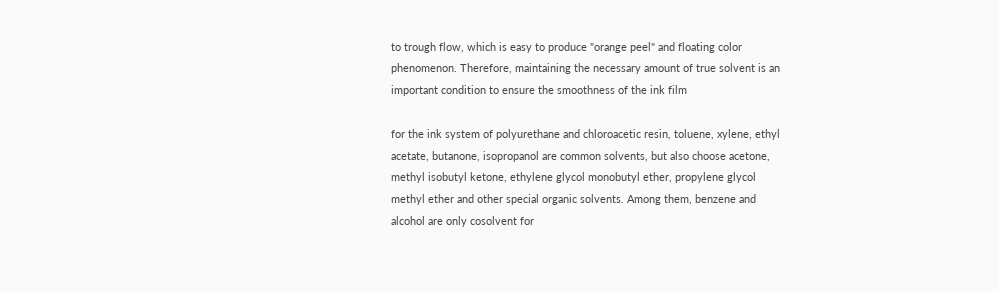to trough flow, which is easy to produce "orange peel" and floating color phenomenon. Therefore, maintaining the necessary amount of true solvent is an important condition to ensure the smoothness of the ink film

for the ink system of polyurethane and chloroacetic resin, toluene, xylene, ethyl acetate, butanone, isopropanol are common solvents, but also choose acetone, methyl isobutyl ketone, ethylene glycol monobutyl ether, propylene glycol methyl ether and other special organic solvents. Among them, benzene and alcohol are only cosolvent for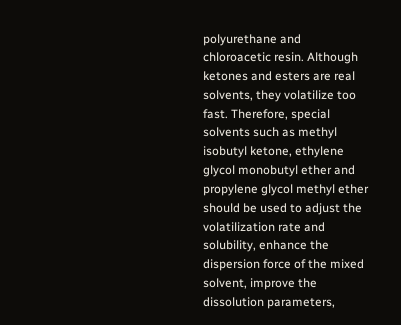polyurethane and chloroacetic resin. Although ketones and esters are real solvents, they volatilize too fast. Therefore, special solvents such as methyl isobutyl ketone, ethylene glycol monobutyl ether and propylene glycol methyl ether should be used to adjust the volatilization rate and solubility, enhance the dispersion force of the mixed solvent, improve the dissolution parameters,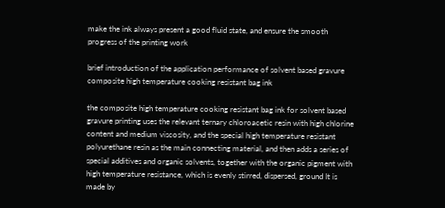make the ink always present a good fluid state, and ensure the smooth progress of the printing work

brief introduction of the application performance of solvent based gravure composite high temperature cooking resistant bag ink

the composite high temperature cooking resistant bag ink for solvent based gravure printing uses the relevant ternary chloroacetic resin with high chlorine content and medium viscosity, and the special high temperature resistant polyurethane resin as the main connecting material, and then adds a series of special additives and organic solvents, together with the organic pigment with high temperature resistance, which is evenly stirred, dispersed, ground It is made by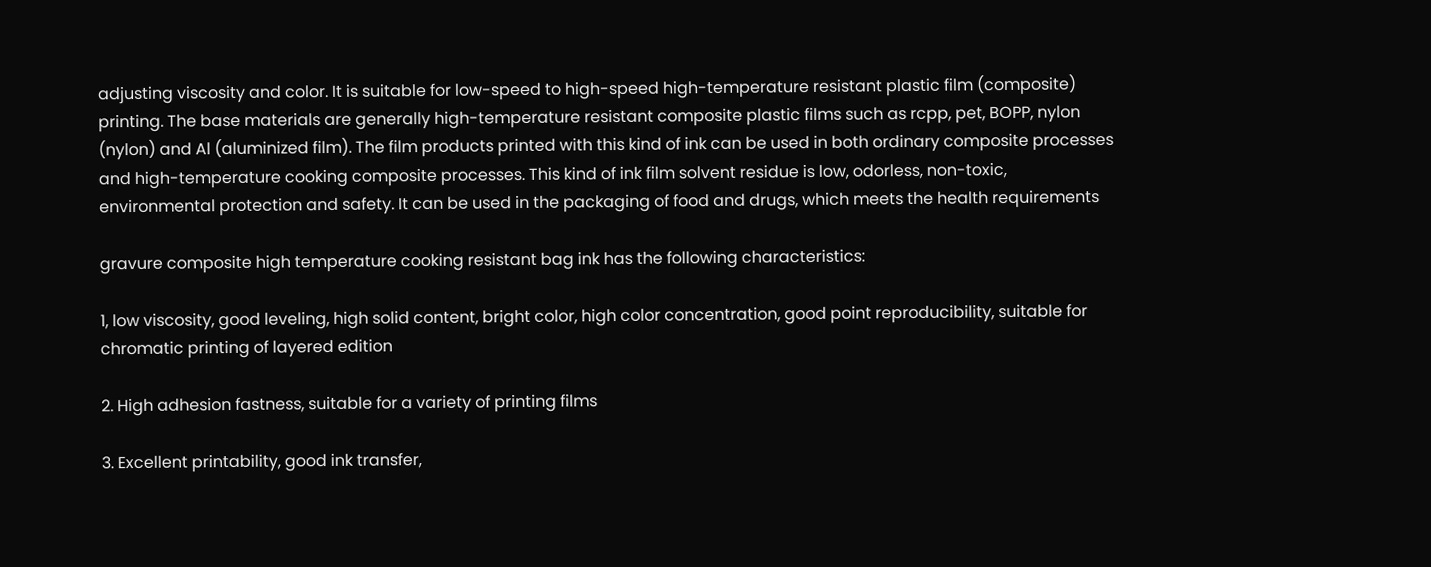adjusting viscosity and color. It is suitable for low-speed to high-speed high-temperature resistant plastic film (composite) printing. The base materials are generally high-temperature resistant composite plastic films such as rcpp, pet, BOPP, nylon (nylon) and Al (aluminized film). The film products printed with this kind of ink can be used in both ordinary composite processes and high-temperature cooking composite processes. This kind of ink film solvent residue is low, odorless, non-toxic, environmental protection and safety. It can be used in the packaging of food and drugs, which meets the health requirements

gravure composite high temperature cooking resistant bag ink has the following characteristics:

1, low viscosity, good leveling, high solid content, bright color, high color concentration, good point reproducibility, suitable for chromatic printing of layered edition

2. High adhesion fastness, suitable for a variety of printing films

3. Excellent printability, good ink transfer,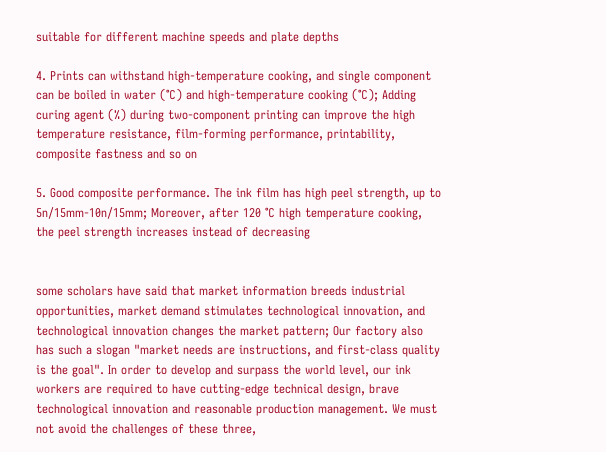suitable for different machine speeds and plate depths

4. Prints can withstand high-temperature cooking, and single component can be boiled in water (℃) and high-temperature cooking (℃); Adding curing agent (%) during two-component printing can improve the high temperature resistance, film-forming performance, printability, composite fastness and so on

5. Good composite performance. The ink film has high peel strength, up to 5n/15mm-10n/15mm; Moreover, after 120 ℃ high temperature cooking, the peel strength increases instead of decreasing


some scholars have said that market information breeds industrial opportunities, market demand stimulates technological innovation, and technological innovation changes the market pattern; Our factory also has such a slogan "market needs are instructions, and first-class quality is the goal". In order to develop and surpass the world level, our ink workers are required to have cutting-edge technical design, brave technological innovation and reasonable production management. We must not avoid the challenges of these three,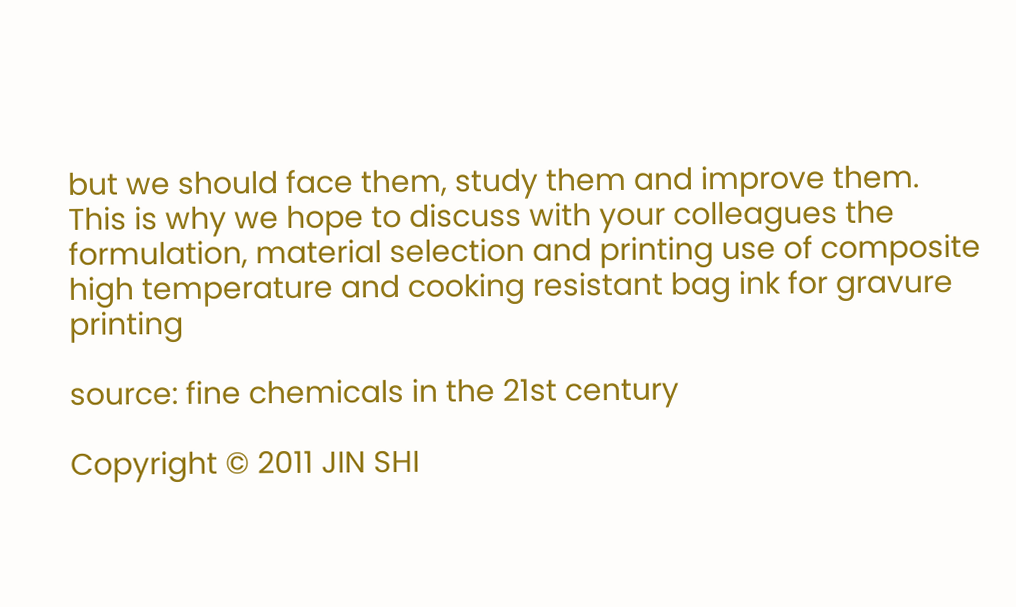but we should face them, study them and improve them. This is why we hope to discuss with your colleagues the formulation, material selection and printing use of composite high temperature and cooking resistant bag ink for gravure printing

source: fine chemicals in the 21st century

Copyright © 2011 JIN SHI